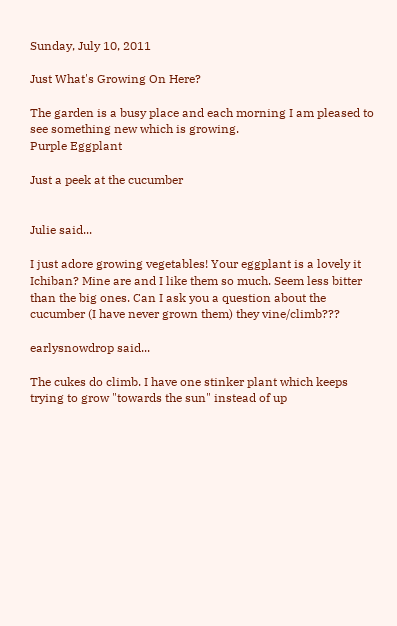Sunday, July 10, 2011

Just What's Growing On Here?

The garden is a busy place and each morning I am pleased to see something new which is growing.
Purple Eggplant

Just a peek at the cucumber


Julie said...

I just adore growing vegetables! Your eggplant is a lovely it Ichiban? Mine are and I like them so much. Seem less bitter than the big ones. Can I ask you a question about the cucumber (I have never grown them) they vine/climb???

earlysnowdrop said...

The cukes do climb. I have one stinker plant which keeps trying to grow "towards the sun" instead of up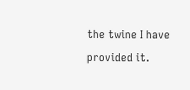the twine I have provided it.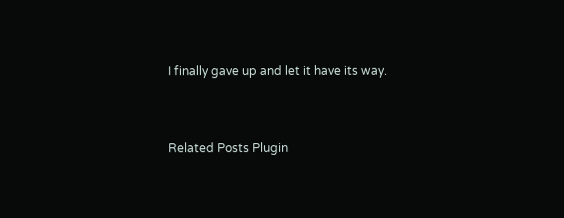I finally gave up and let it have its way.


Related Posts Plugin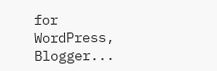for WordPress, Blogger...